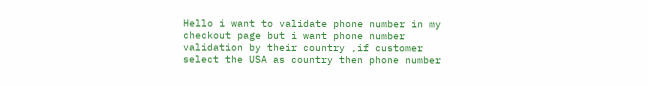Hello i want to validate phone number in my checkout page but i want phone number validation by their country ,if customer select the USA as country then phone number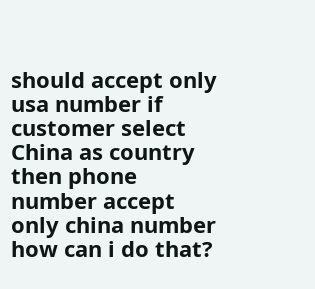should accept only usa number if customer select China as country then phone number accept only china number how can i do that?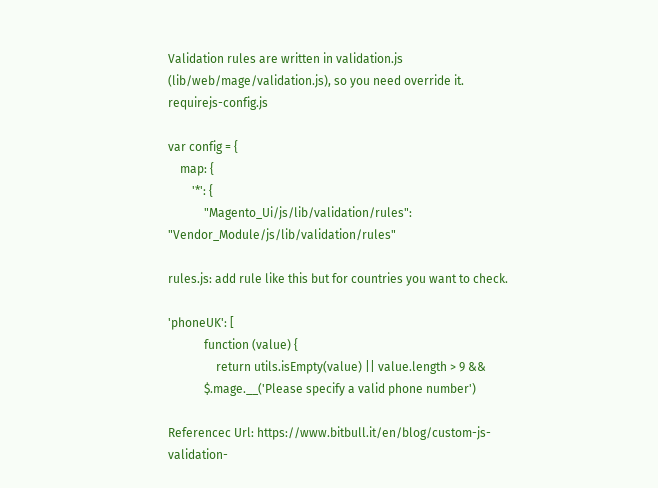Validation rules are written in validation.js (lib/web/mage/validation.js), so you need override it. requirejs-config.js

var config = {
    map: {
        '*': {
            "Magento_Ui/js/lib/validation/rules": "Vendor_Module/js/lib/validation/rules"

rules.js: add rule like this but for countries you want to check.

'phoneUK': [
            function (value) {
                return utils.isEmpty(value) || value.length > 9 &&
            $.mage.__('Please specify a valid phone number')

Referencec Url: https://www.bitbull.it/en/blog/custom-js-validation-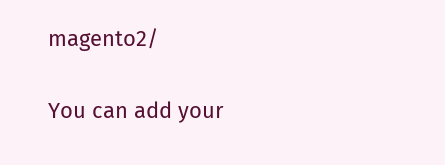magento2/

You can add your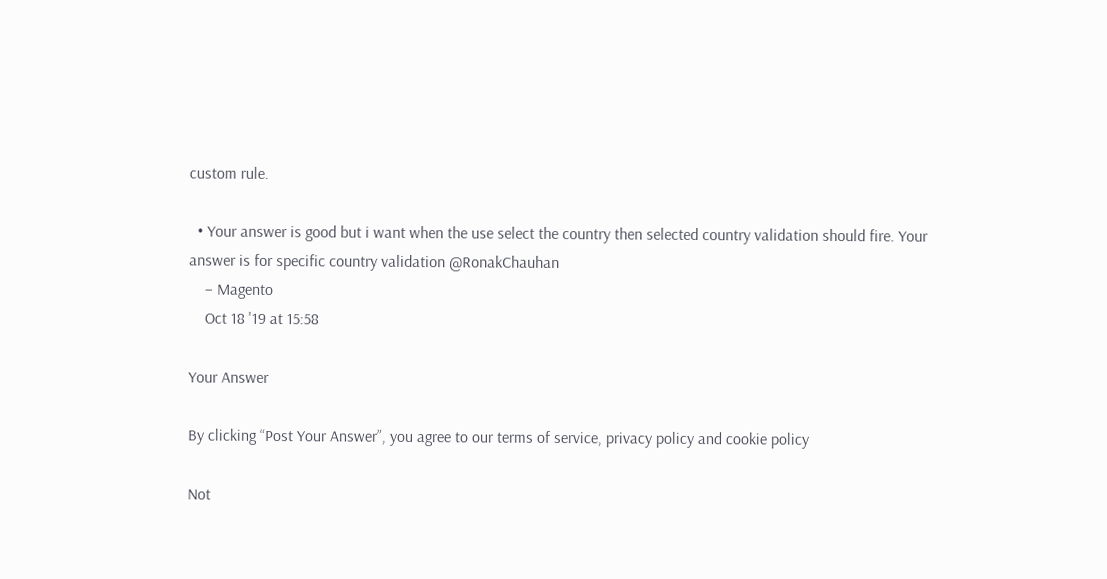custom rule.

  • Your answer is good but i want when the use select the country then selected country validation should fire. Your answer is for specific country validation @RonakChauhan
    – Magento
    Oct 18 '19 at 15:58

Your Answer

By clicking “Post Your Answer”, you agree to our terms of service, privacy policy and cookie policy

Not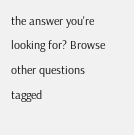the answer you're looking for? Browse other questions tagged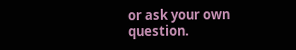or ask your own question.